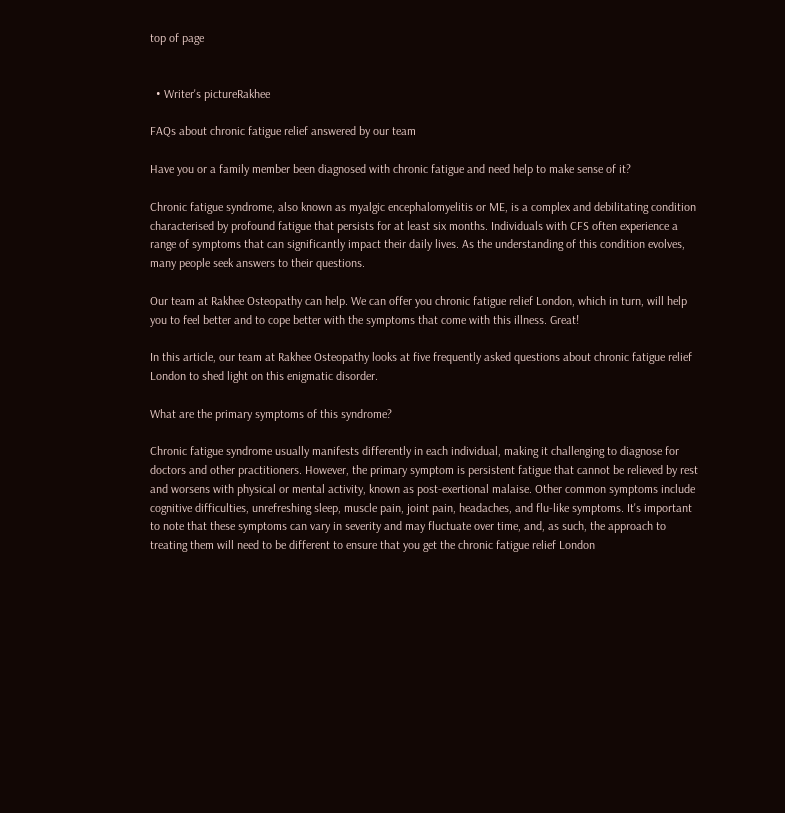top of page


  • Writer's pictureRakhee

FAQs about chronic fatigue relief answered by our team

Have you or a family member been diagnosed with chronic fatigue and need help to make sense of it?

Chronic fatigue syndrome, also known as myalgic encephalomyelitis or ME, is a complex and debilitating condition characterised by profound fatigue that persists for at least six months. Individuals with CFS often experience a range of symptoms that can significantly impact their daily lives. As the understanding of this condition evolves, many people seek answers to their questions.

Our team at Rakhee Osteopathy can help. We can offer you chronic fatigue relief London, which in turn, will help you to feel better and to cope better with the symptoms that come with this illness. Great!

In this article, our team at Rakhee Osteopathy looks at five frequently asked questions about chronic fatigue relief London to shed light on this enigmatic disorder.

What are the primary symptoms of this syndrome?

Chronic fatigue syndrome usually manifests differently in each individual, making it challenging to diagnose for doctors and other practitioners. However, the primary symptom is persistent fatigue that cannot be relieved by rest and worsens with physical or mental activity, known as post-exertional malaise. Other common symptoms include cognitive difficulties, unrefreshing sleep, muscle pain, joint pain, headaches, and flu-like symptoms. It's important to note that these symptoms can vary in severity and may fluctuate over time, and, as such, the approach to treating them will need to be different to ensure that you get the chronic fatigue relief London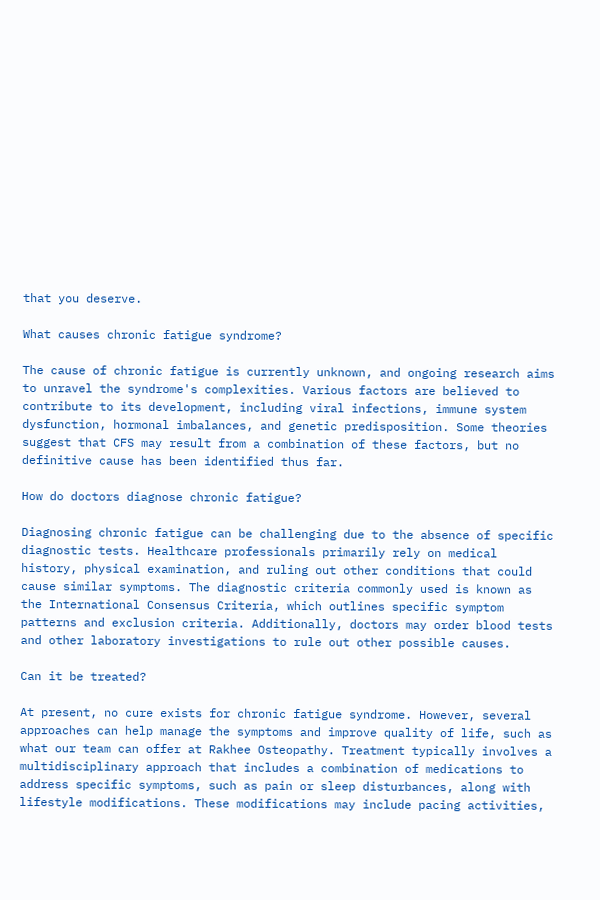that you deserve.

What causes chronic fatigue syndrome?

The cause of chronic fatigue is currently unknown, and ongoing research aims to unravel the syndrome's complexities. Various factors are believed to contribute to its development, including viral infections, immune system dysfunction, hormonal imbalances, and genetic predisposition. Some theories suggest that CFS may result from a combination of these factors, but no definitive cause has been identified thus far.

How do doctors diagnose chronic fatigue?

Diagnosing chronic fatigue can be challenging due to the absence of specific diagnostic tests. Healthcare professionals primarily rely on medical history, physical examination, and ruling out other conditions that could cause similar symptoms. The diagnostic criteria commonly used is known as the International Consensus Criteria, which outlines specific symptom patterns and exclusion criteria. Additionally, doctors may order blood tests and other laboratory investigations to rule out other possible causes.

Can it be treated?

At present, no cure exists for chronic fatigue syndrome. However, several approaches can help manage the symptoms and improve quality of life, such as what our team can offer at Rakhee Osteopathy. Treatment typically involves a multidisciplinary approach that includes a combination of medications to address specific symptoms, such as pain or sleep disturbances, along with lifestyle modifications. These modifications may include pacing activities,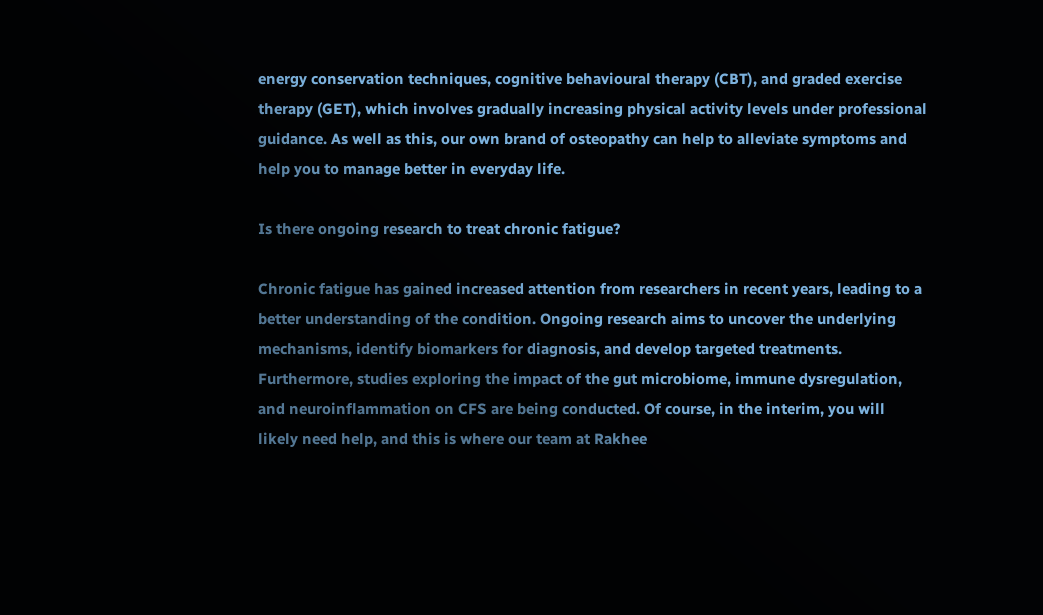energy conservation techniques, cognitive behavioural therapy (CBT), and graded exercise therapy (GET), which involves gradually increasing physical activity levels under professional guidance. As well as this, our own brand of osteopathy can help to alleviate symptoms and help you to manage better in everyday life.

Is there ongoing research to treat chronic fatigue?

Chronic fatigue has gained increased attention from researchers in recent years, leading to a better understanding of the condition. Ongoing research aims to uncover the underlying mechanisms, identify biomarkers for diagnosis, and develop targeted treatments. Furthermore, studies exploring the impact of the gut microbiome, immune dysregulation, and neuroinflammation on CFS are being conducted. Of course, in the interim, you will likely need help, and this is where our team at Rakhee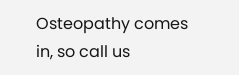Osteopathy comes in, so call us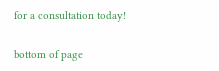for a consultation today!


bottom of page